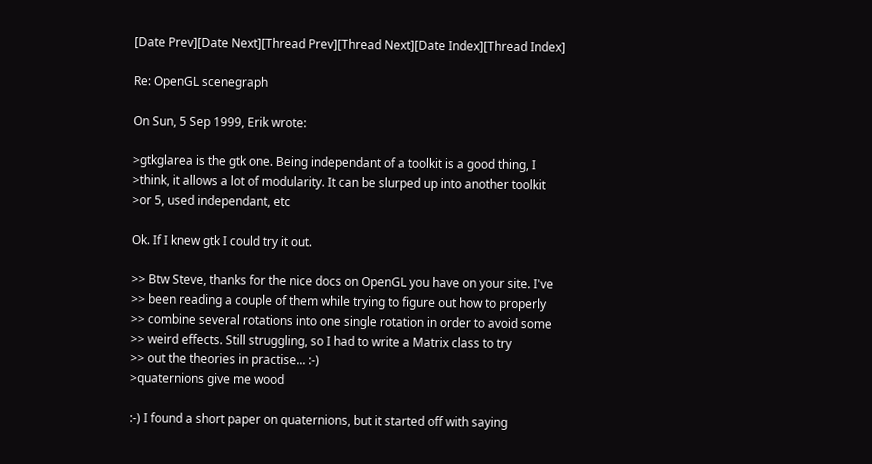[Date Prev][Date Next][Thread Prev][Thread Next][Date Index][Thread Index]

Re: OpenGL scenegraph

On Sun, 5 Sep 1999, Erik wrote:

>gtkglarea is the gtk one. Being independant of a toolkit is a good thing, I
>think, it allows a lot of modularity. It can be slurped up into another toolkit
>or 5, used independant, etc

Ok. If I knew gtk I could try it out.

>> Btw Steve, thanks for the nice docs on OpenGL you have on your site. I've
>> been reading a couple of them while trying to figure out how to properly
>> combine several rotations into one single rotation in order to avoid some
>> weird effects. Still struggling, so I had to write a Matrix class to try
>> out the theories in practise... :-)
>quaternions give me wood

:-) I found a short paper on quaternions, but it started off with saying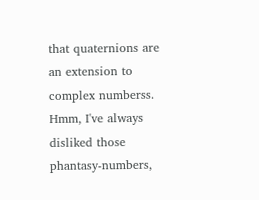that quaternions are an extension to complex numberss. Hmm, I've always
disliked those phantasy-numbers,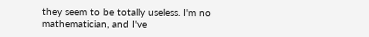they seem to be totally useless. I'm no
mathematician, and I've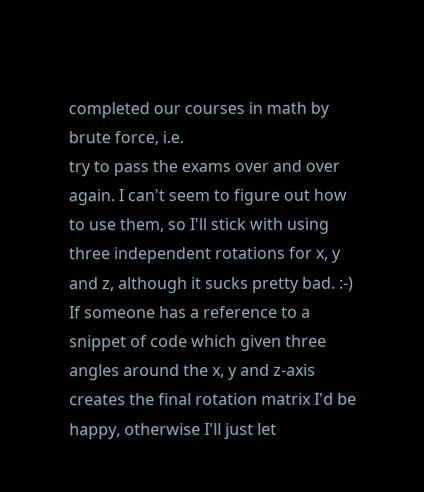completed our courses in math by brute force, i.e.
try to pass the exams over and over again. I can't seem to figure out how
to use them, so I'll stick with using three independent rotations for x, y
and z, although it sucks pretty bad. :-) If someone has a reference to a
snippet of code which given three angles around the x, y and z-axis
creates the final rotation matrix I'd be happy, otherwise I'll just let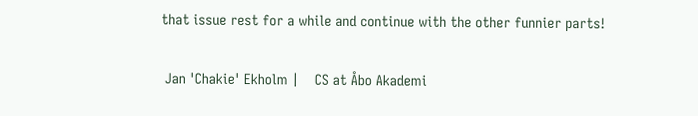that issue rest for a while and continue with the other funnier parts!

 Jan 'Chakie' Ekholm |    CS at Åbo Akademi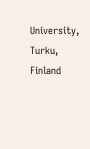University, Turku, Finland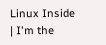Linux Inside     | I'm the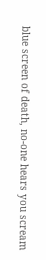blue screen of death, no-one hears you scream